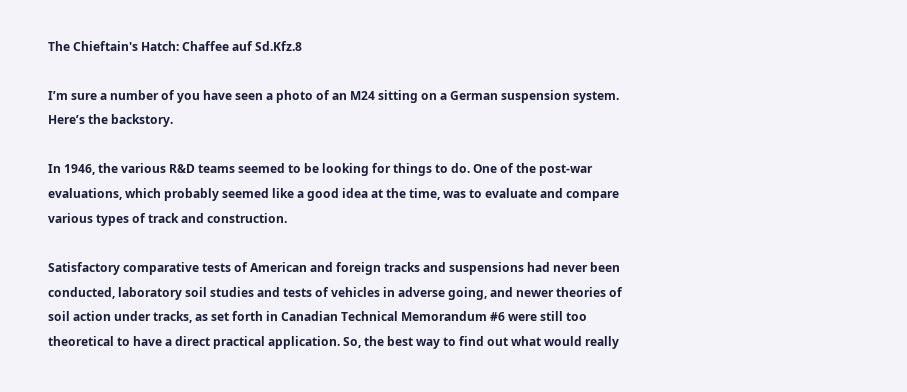The Chieftain's Hatch: Chaffee auf Sd.Kfz.8

I’m sure a number of you have seen a photo of an M24 sitting on a German suspension system. Here’s the backstory.

In 1946, the various R&D teams seemed to be looking for things to do. One of the post-war evaluations, which probably seemed like a good idea at the time, was to evaluate and compare various types of track and construction.

Satisfactory comparative tests of American and foreign tracks and suspensions had never been conducted, laboratory soil studies and tests of vehicles in adverse going, and newer theories of soil action under tracks, as set forth in Canadian Technical Memorandum #6 were still too theoretical to have a direct practical application. So, the best way to find out what would really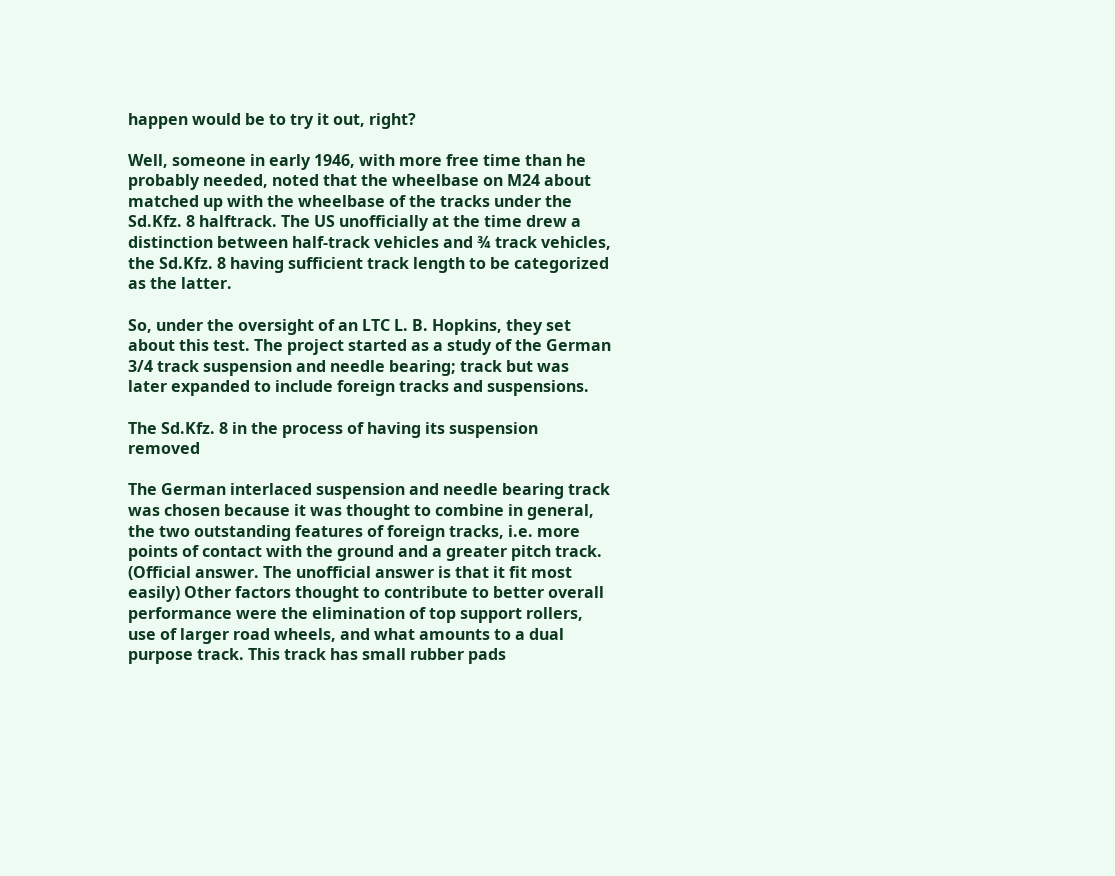happen would be to try it out, right?

Well, someone in early 1946, with more free time than he probably needed, noted that the wheelbase on M24 about matched up with the wheelbase of the tracks under the Sd.Kfz. 8 halftrack. The US unofficially at the time drew a distinction between half-track vehicles and ¾ track vehicles, the Sd.Kfz. 8 having sufficient track length to be categorized as the latter.

So, under the oversight of an LTC L. B. Hopkins, they set about this test. The project started as a study of the German 3/4 track suspension and needle bearing; track but was later expanded to include foreign tracks and suspensions.

The Sd.Kfz. 8 in the process of having its suspension removed

The German interlaced suspension and needle bearing track was chosen because it was thought to combine in general, the two outstanding features of foreign tracks, i.e. more points of contact with the ground and a greater pitch track. (Official answer. The unofficial answer is that it fit most easily) Other factors thought to contribute to better overall performance were the elimination of top support rollers, use of larger road wheels, and what amounts to a dual purpose track. This track has small rubber pads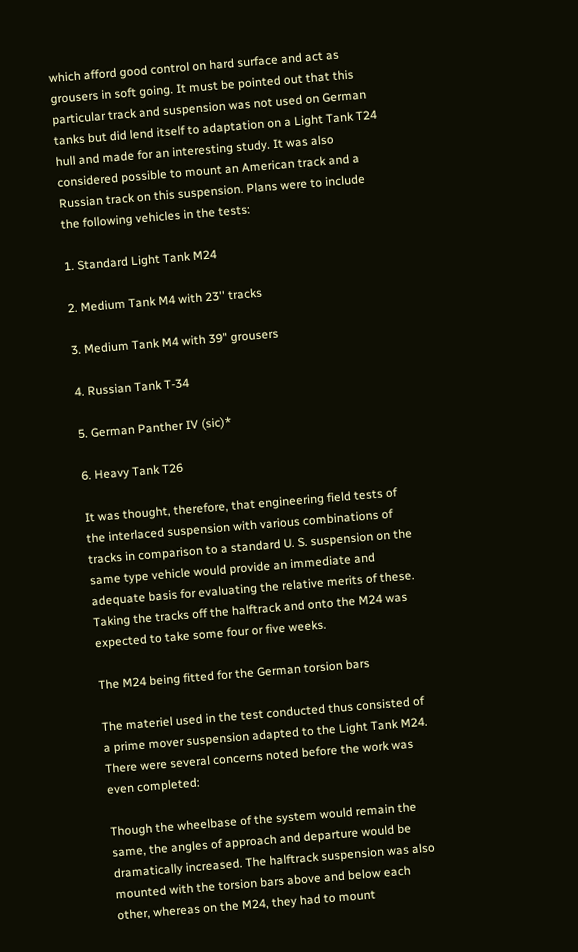which afford good control on hard surface and act as grousers in soft going. It must be pointed out that this particular track and suspension was not used on German tanks but did lend itself to adaptation on a Light Tank T24 hull and made for an interesting study. It was also considered possible to mount an American track and a Russian track on this suspension. Plans were to include the following vehicles in the tests:

1. Standard Light Tank M24

2. Medium Tank M4 with 23'' tracks

3. Medium Tank M4 with 39" grousers

4. Russian Tank T-34

5. German Panther IV (sic)*

6. Heavy Tank T26

It was thought, therefore, that engineering field tests of the interlaced suspension with various combinations of tracks in comparison to a standard U. S. suspension on the same type vehicle would provide an immediate and adequate basis for evaluating the relative merits of these. Taking the tracks off the halftrack and onto the M24 was expected to take some four or five weeks.

The M24 being fitted for the German torsion bars

The materiel used in the test conducted thus consisted of a prime mover suspension adapted to the Light Tank M24. There were several concerns noted before the work was even completed:

Though the wheelbase of the system would remain the same, the angles of approach and departure would be dramatically increased. The halftrack suspension was also mounted with the torsion bars above and below each other, whereas on the M24, they had to mount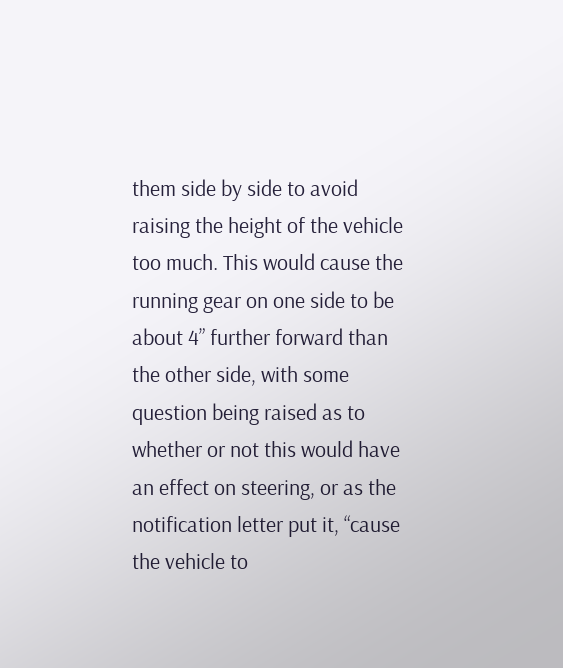them side by side to avoid raising the height of the vehicle too much. This would cause the running gear on one side to be about 4” further forward than the other side, with some question being raised as to whether or not this would have an effect on steering, or as the notification letter put it, “cause the vehicle to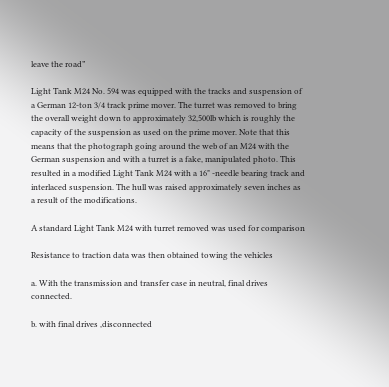leave the road”

Light Tank M24 No. 594 was equipped with the tracks and suspension of a German 12-ton 3/4 track prime mover. The turret was removed to bring the overall weight down to approximately 32,500lb which is roughly the capacity of the suspension as used on the prime mover. Note that this means that the photograph going around the web of an M24 with the German suspension and with a turret is a fake, manipulated photo. This resulted in a modified Light Tank M24 with a 16" -needle bearing track and interlaced suspension. The hull was raised approximately seven inches as a result of the modifications.

A standard Light Tank M24 with turret removed was used for comparison

Resistance to traction data was then obtained towing the vehicles

a. With the transmission and transfer case in neutral, final drives connected.

b. with final drives ,disconnected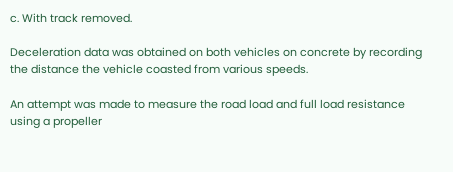c. With track removed.

Deceleration data was obtained on both vehicles on concrete by recording the distance the vehicle coasted from various speeds.

An attempt was made to measure the road load and full load resistance using a propeller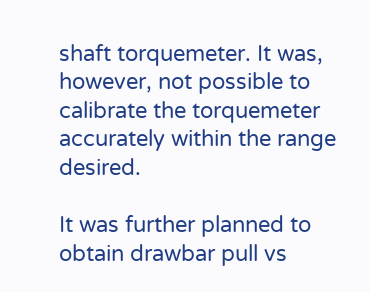shaft torquemeter. It was, however, not possible to calibrate the torquemeter accurately within the range desired.

It was further planned to obtain drawbar pull vs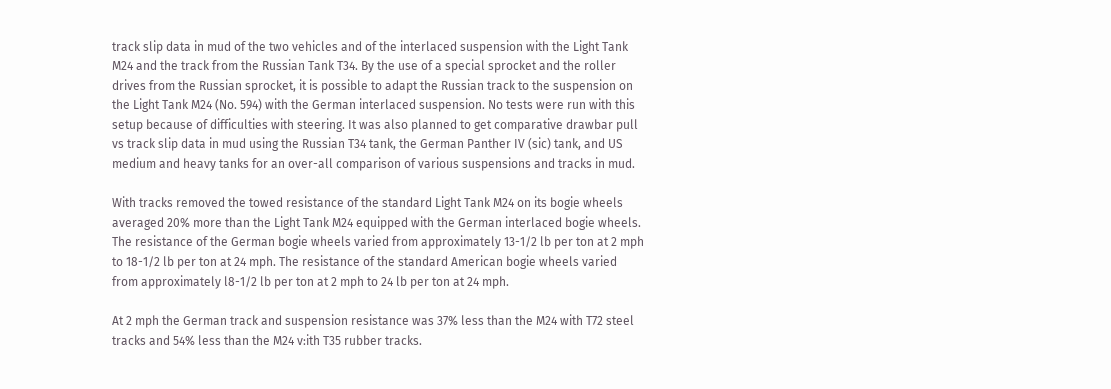track slip data in mud of the two vehicles and of the interlaced suspension with the Light Tank M24 and the track from the Russian Tank T34. By the use of a special sprocket and the roller drives from the Russian sprocket, it is possible to adapt the Russian track to the suspension on the Light Tank M24 (No. 594) with the German interlaced suspension. No tests were run with this setup because of difficulties with steering. It was also planned to get comparative drawbar pull vs track slip data in mud using the Russian T34 tank, the German Panther IV (sic) tank, and US medium and heavy tanks for an over-all comparison of various suspensions and tracks in mud.

With tracks removed the towed resistance of the standard Light Tank M24 on its bogie wheels averaged 20% more than the Light Tank M24 equipped with the German interlaced bogie wheels. The resistance of the German bogie wheels varied from approximately 13-1/2 lb per ton at 2 mph to 18-1/2 lb per ton at 24 mph. The resistance of the standard American bogie wheels varied from approximately l8-1/2 lb per ton at 2 mph to 24 lb per ton at 24 mph.

At 2 mph the German track and suspension resistance was 37% less than the M24 with T72 steel tracks and 54% less than the M24 v:ith T35 rubber tracks.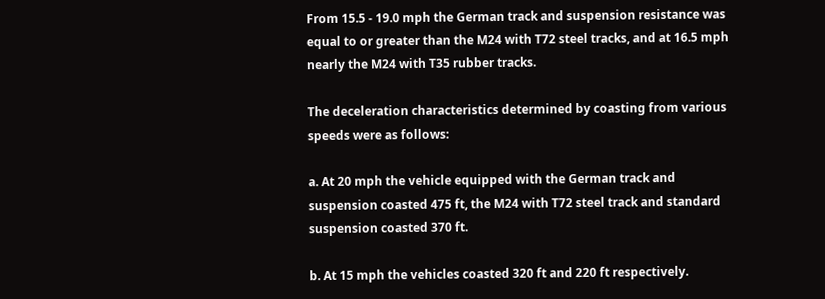From 15.5 - 19.0 mph the German track and suspension resistance was equal to or greater than the M24 with T72 steel tracks, and at 16.5 mph nearly the M24 with T35 rubber tracks.

The deceleration characteristics determined by coasting from various speeds were as follows:

a. At 20 mph the vehicle equipped with the German track and suspension coasted 475 ft, the M24 with T72 steel track and standard suspension coasted 370 ft.

b. At 15 mph the vehicles coasted 320 ft and 220 ft respectively.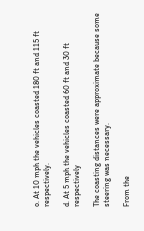o. At 10 mph the vehicles coasted 180 ft and 115 ft respectively.

d. At 5 mph the vehicles coasted 60 ft and 30 ft respectively

The coasting distances were approximate because some steering was necessary.

From the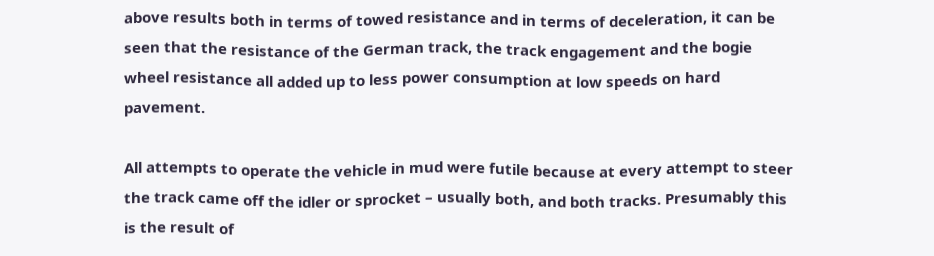above results both in terms of towed resistance and in terms of deceleration, it can be seen that the resistance of the German track, the track engagement and the bogie wheel resistance all added up to less power consumption at low speeds on hard pavement.

All attempts to operate the vehicle in mud were futile because at every attempt to steer the track came off the idler or sprocket – usually both, and both tracks. Presumably this is the result of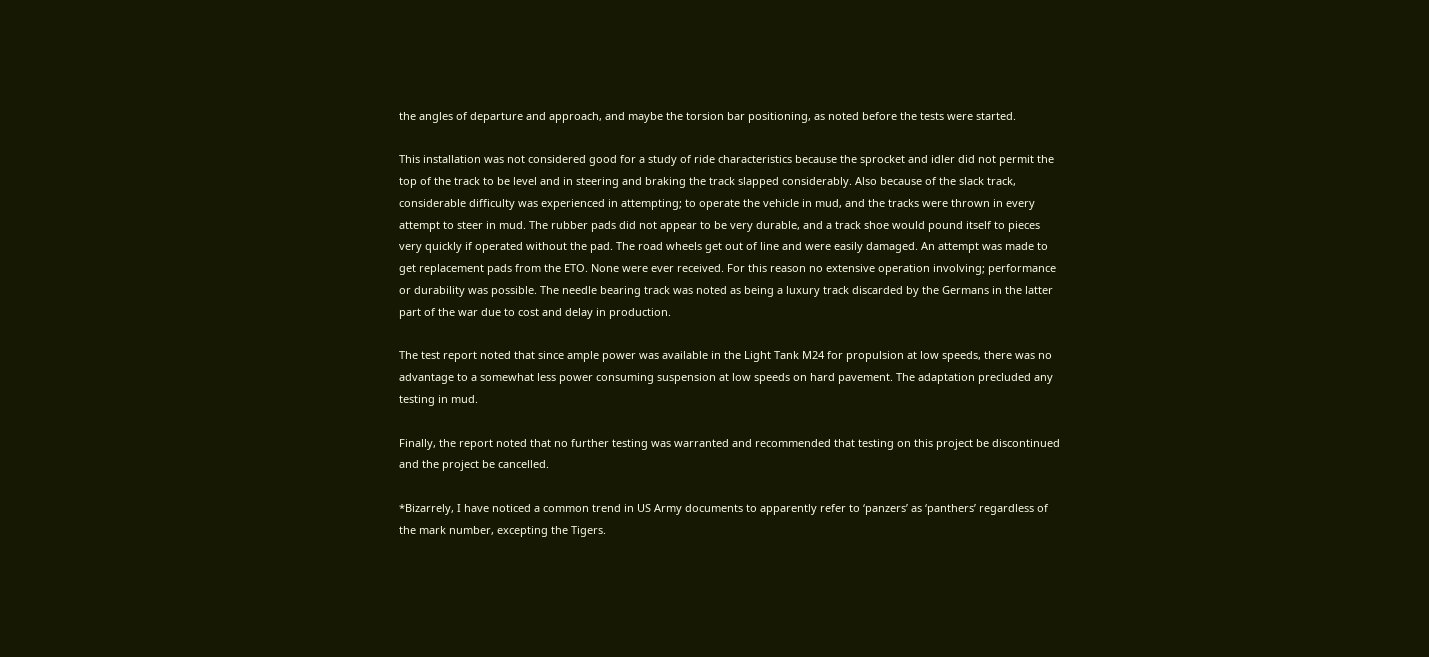the angles of departure and approach, and maybe the torsion bar positioning, as noted before the tests were started.

This installation was not considered good for a study of ride characteristics because the sprocket and idler did not permit the top of the track to be level and in steering and braking the track slapped considerably. Also because of the slack track, considerable difficulty was experienced in attempting; to operate the vehicle in mud, and the tracks were thrown in every attempt to steer in mud. The rubber pads did not appear to be very durable, and a track shoe would pound itself to pieces very quickly if operated without the pad. The road wheels get out of line and were easily damaged. An attempt was made to get replacement pads from the ETO. None were ever received. For this reason no extensive operation involving; performance or durability was possible. The needle bearing track was noted as being a luxury track discarded by the Germans in the latter part of the war due to cost and delay in production.

The test report noted that since ample power was available in the Light Tank M24 for propulsion at low speeds, there was no advantage to a somewhat less power consuming suspension at low speeds on hard pavement. The adaptation precluded any testing in mud.

Finally, the report noted that no further testing was warranted and recommended that testing on this project be discontinued and the project be cancelled.

*Bizarrely, I have noticed a common trend in US Army documents to apparently refer to ‘panzers’ as ‘panthers’ regardless of the mark number, excepting the Tigers.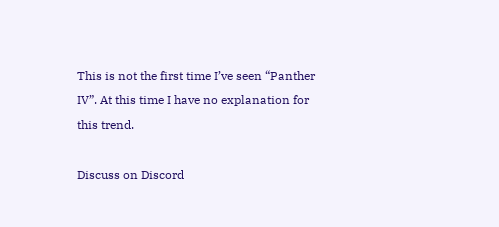This is not the first time I’ve seen “Panther IV”. At this time I have no explanation for this trend.

Discuss on Discord